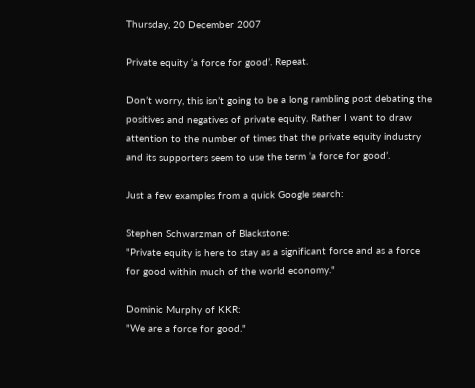Thursday, 20 December 2007

Private equity ‘a force for good’. Repeat.

Don’t worry, this isn’t going to be a long rambling post debating the positives and negatives of private equity. Rather I want to draw attention to the number of times that the private equity industry and its supporters seem to use the term ‘a force for good’.

Just a few examples from a quick Google search:

Stephen Schwarzman of Blackstone:
"Private equity is here to stay as a significant force and as a force for good within much of the world economy."

Dominic Murphy of KKR:
"We are a force for good."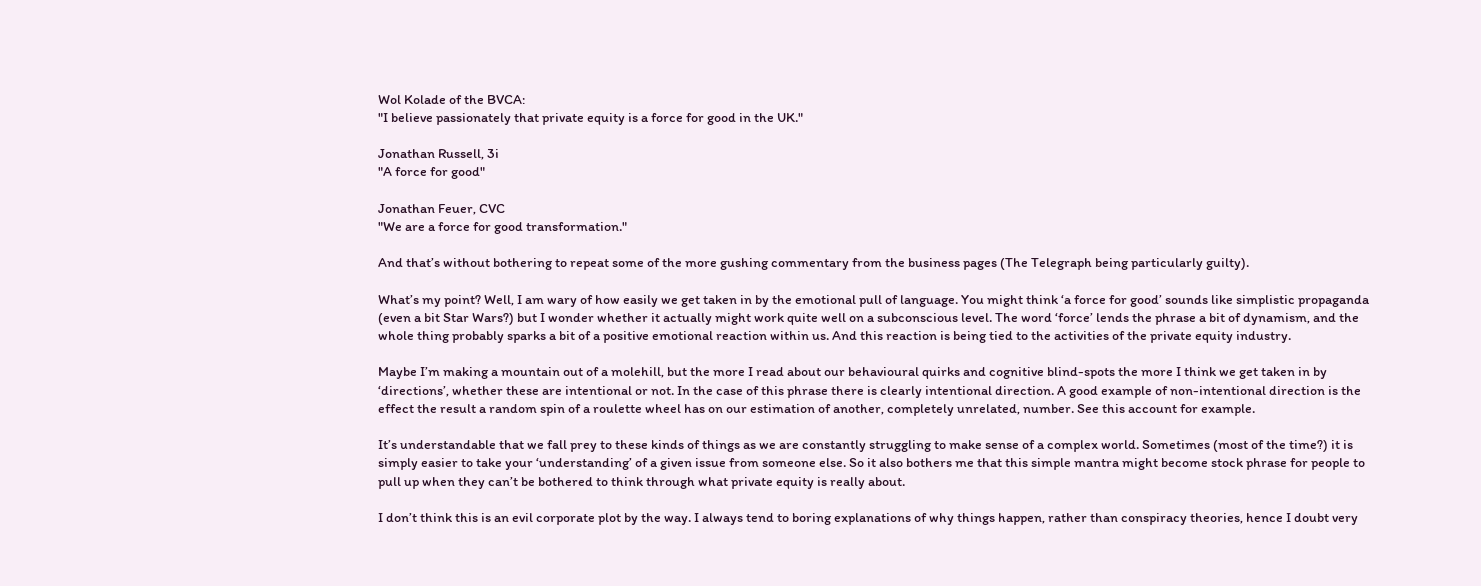Wol Kolade of the BVCA:
"I believe passionately that private equity is a force for good in the UK."

Jonathan Russell, 3i
"A force for good"

Jonathan Feuer, CVC
"We are a force for good transformation."

And that’s without bothering to repeat some of the more gushing commentary from the business pages (The Telegraph being particularly guilty).

What’s my point? Well, I am wary of how easily we get taken in by the emotional pull of language. You might think ‘a force for good’ sounds like simplistic propaganda (even a bit Star Wars?) but I wonder whether it actually might work quite well on a subconscious level. The word ‘force’ lends the phrase a bit of dynamism, and the whole thing probably sparks a bit of a positive emotional reaction within us. And this reaction is being tied to the activities of the private equity industry.

Maybe I’m making a mountain out of a molehill, but the more I read about our behavioural quirks and cognitive blind-spots the more I think we get taken in by ‘directions’, whether these are intentional or not. In the case of this phrase there is clearly intentional direction. A good example of non-intentional direction is the effect the result a random spin of a roulette wheel has on our estimation of another, completely unrelated, number. See this account for example.

It’s understandable that we fall prey to these kinds of things as we are constantly struggling to make sense of a complex world. Sometimes (most of the time?) it is simply easier to take your ‘understanding’ of a given issue from someone else. So it also bothers me that this simple mantra might become stock phrase for people to pull up when they can’t be bothered to think through what private equity is really about.

I don’t think this is an evil corporate plot by the way. I always tend to boring explanations of why things happen, rather than conspiracy theories, hence I doubt very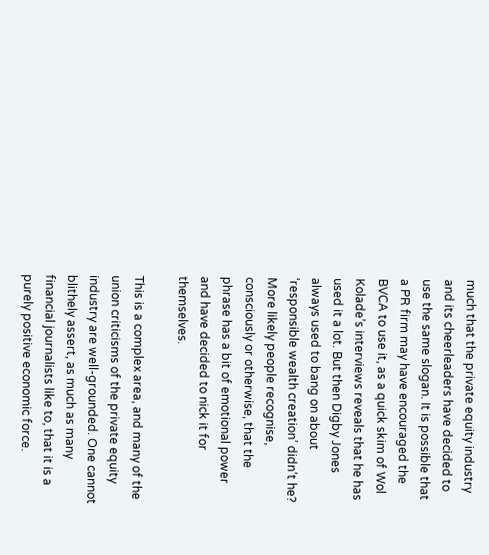much that the private equity industry and its cheerleaders have decided to use the same slogan. It is possible that a PR firm may have encouraged the BVCA to use it, as a quick skim of Wol Kolade’s interviews reveals that he has used it a lot. But then Digby Jones always used to bang on about ‘responsible wealth creation’ didn’t he? More likely people recognise, consciously or otherwise, that the phrase has a bit of emotional power and have decided to nick it for themselves.

This is a complex area, and many of the union criticisms of the private equity industry are well-grounded. One cannot blithely assert, as much as many financial journalists like to, that it is a purely positive economic force.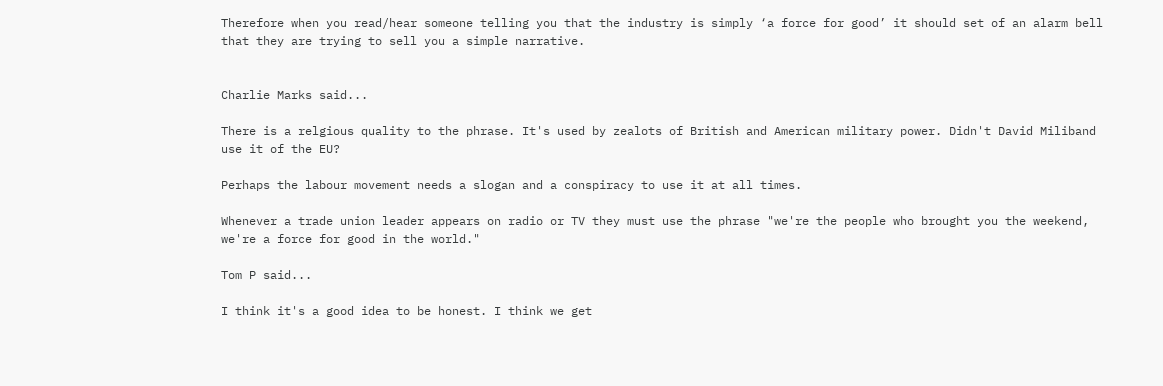Therefore when you read/hear someone telling you that the industry is simply ‘a force for good’ it should set of an alarm bell that they are trying to sell you a simple narrative.


Charlie Marks said...

There is a relgious quality to the phrase. It's used by zealots of British and American military power. Didn't David Miliband use it of the EU?

Perhaps the labour movement needs a slogan and a conspiracy to use it at all times.

Whenever a trade union leader appears on radio or TV they must use the phrase "we're the people who brought you the weekend, we're a force for good in the world."

Tom P said...

I think it's a good idea to be honest. I think we get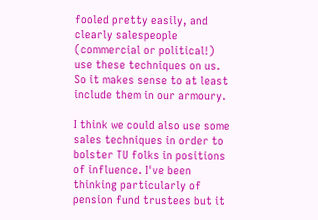fooled pretty easily, and clearly salespeople (commercial or political!) use these techniques on us. So it makes sense to at least include them in our armoury.

I think we could also use some sales techniques in order to bolster TU folks in positions of influence. I've been thinking particularly of pension fund trustees but it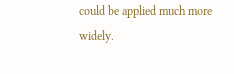could be applied much more widely.